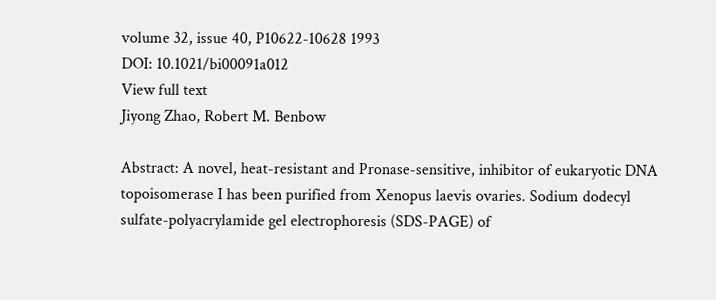volume 32, issue 40, P10622-10628 1993
DOI: 10.1021/bi00091a012
View full text
Jiyong Zhao, Robert M. Benbow

Abstract: A novel, heat-resistant and Pronase-sensitive, inhibitor of eukaryotic DNA topoisomerase I has been purified from Xenopus laevis ovaries. Sodium dodecyl sulfate-polyacrylamide gel electrophoresis (SDS-PAGE) of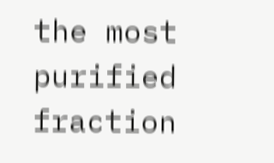the most purified fraction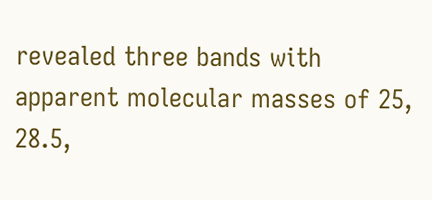revealed three bands with apparent molecular masses of 25, 28.5,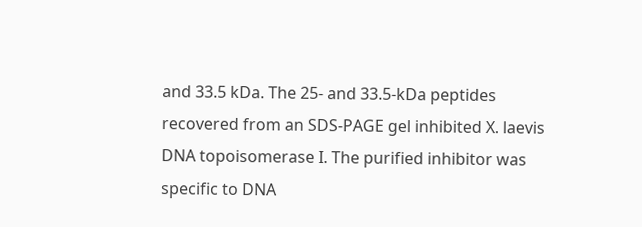and 33.5 kDa. The 25- and 33.5-kDa peptides recovered from an SDS-PAGE gel inhibited X. laevis DNA topoisomerase I. The purified inhibitor was specific to DNA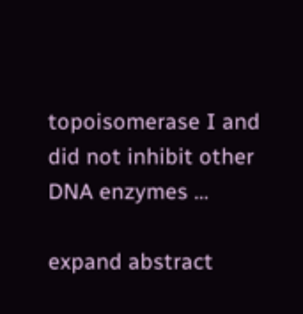topoisomerase I and did not inhibit other DNA enzymes …

expand abstract